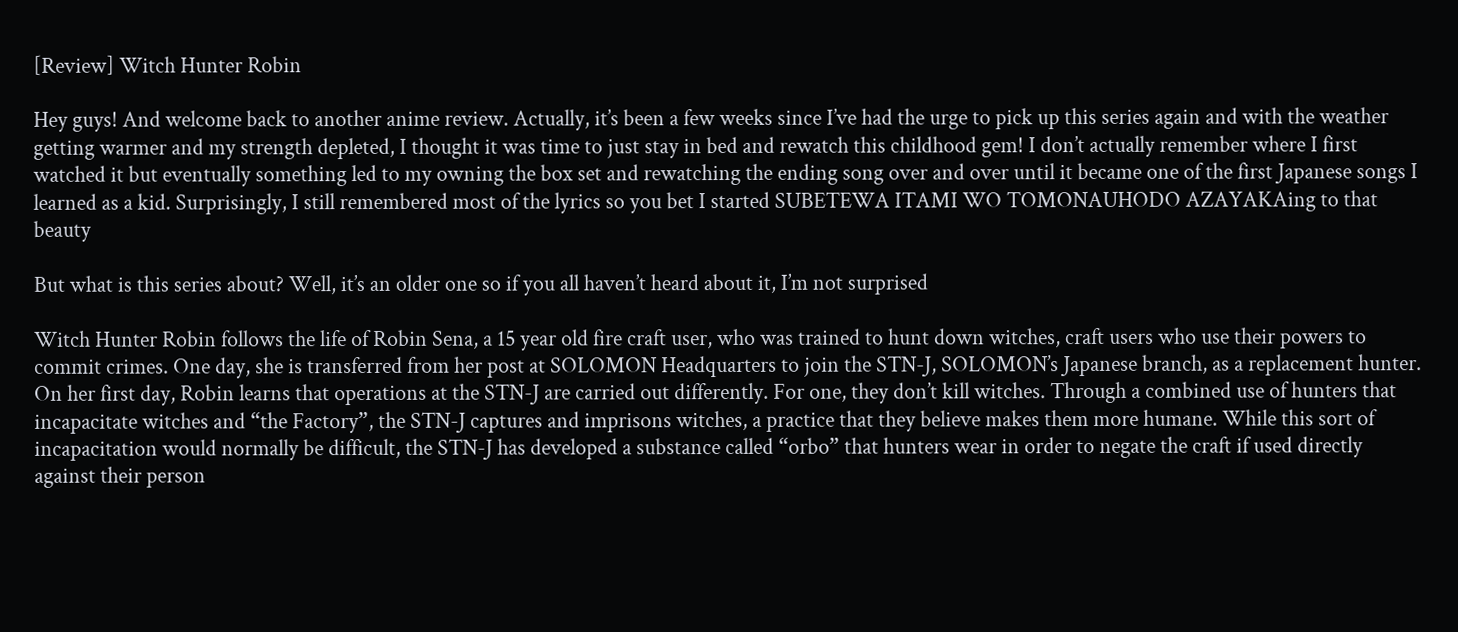[Review] Witch Hunter Robin

Hey guys! And welcome back to another anime review. Actually, it’s been a few weeks since I’ve had the urge to pick up this series again and with the weather getting warmer and my strength depleted, I thought it was time to just stay in bed and rewatch this childhood gem! I don’t actually remember where I first watched it but eventually something led to my owning the box set and rewatching the ending song over and over until it became one of the first Japanese songs I learned as a kid. Surprisingly, I still remembered most of the lyrics so you bet I started SUBETEWA ITAMI WO TOMONAUHODO AZAYAKAing to that beauty

But what is this series about? Well, it’s an older one so if you all haven’t heard about it, I’m not surprised

Witch Hunter Robin follows the life of Robin Sena, a 15 year old fire craft user, who was trained to hunt down witches, craft users who use their powers to commit crimes. One day, she is transferred from her post at SOLOMON Headquarters to join the STN-J, SOLOMON’s Japanese branch, as a replacement hunter. On her first day, Robin learns that operations at the STN-J are carried out differently. For one, they don’t kill witches. Through a combined use of hunters that incapacitate witches and “the Factory”, the STN-J captures and imprisons witches, a practice that they believe makes them more humane. While this sort of incapacitation would normally be difficult, the STN-J has developed a substance called “orbo” that hunters wear in order to negate the craft if used directly against their person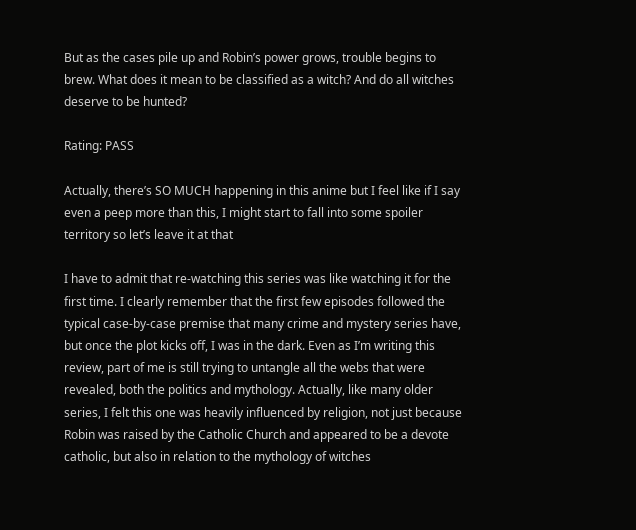But as the cases pile up and Robin’s power grows, trouble begins to brew. What does it mean to be classified as a witch? And do all witches deserve to be hunted?

Rating: PASS

Actually, there’s SO MUCH happening in this anime but I feel like if I say even a peep more than this, I might start to fall into some spoiler territory so let’s leave it at that

I have to admit that re-watching this series was like watching it for the first time. I clearly remember that the first few episodes followed the typical case-by-case premise that many crime and mystery series have, but once the plot kicks off, I was in the dark. Even as I’m writing this review, part of me is still trying to untangle all the webs that were revealed, both the politics and mythology. Actually, like many older series, I felt this one was heavily influenced by religion, not just because Robin was raised by the Catholic Church and appeared to be a devote catholic, but also in relation to the mythology of witches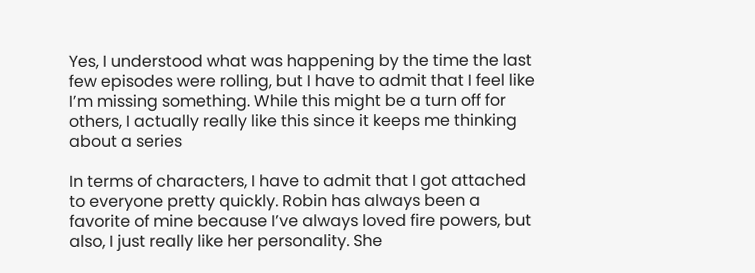Yes, I understood what was happening by the time the last few episodes were rolling, but I have to admit that I feel like I’m missing something. While this might be a turn off for others, I actually really like this since it keeps me thinking about a series

In terms of characters, I have to admit that I got attached to everyone pretty quickly. Robin has always been a favorite of mine because I’ve always loved fire powers, but also, I just really like her personality. She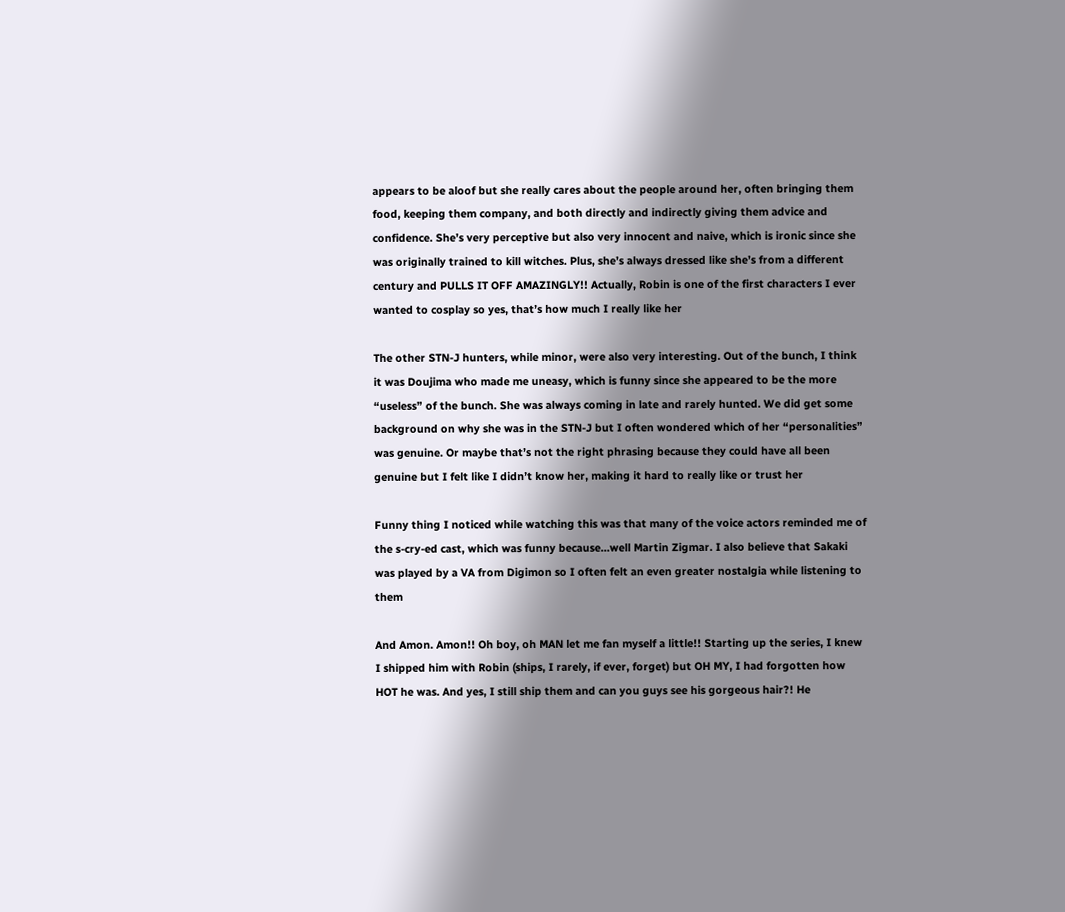appears to be aloof but she really cares about the people around her, often bringing them food, keeping them company, and both directly and indirectly giving them advice and confidence. She’s very perceptive but also very innocent and naive, which is ironic since she was originally trained to kill witches. Plus, she’s always dressed like she’s from a different century and PULLS IT OFF AMAZINGLY!! Actually, Robin is one of the first characters I ever wanted to cosplay so yes, that’s how much I really like her

The other STN-J hunters, while minor, were also very interesting. Out of the bunch, I think it was Doujima who made me uneasy, which is funny since she appeared to be the more “useless” of the bunch. She was always coming in late and rarely hunted. We did get some background on why she was in the STN-J but I often wondered which of her “personalities” was genuine. Or maybe that’s not the right phrasing because they could have all been genuine but I felt like I didn’t know her, making it hard to really like or trust her

Funny thing I noticed while watching this was that many of the voice actors reminded me of the s-cry-ed cast, which was funny because…well Martin Zigmar. I also believe that Sakaki was played by a VA from Digimon so I often felt an even greater nostalgia while listening to them

And Amon. Amon!! Oh boy, oh MAN let me fan myself a little!! Starting up the series, I knew I shipped him with Robin (ships, I rarely, if ever, forget) but OH MY, I had forgotten how HOT he was. And yes, I still ship them and can you guys see his gorgeous hair?! He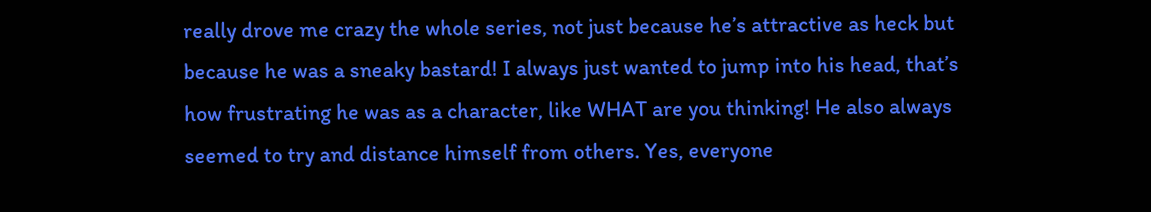really drove me crazy the whole series, not just because he’s attractive as heck but because he was a sneaky bastard! I always just wanted to jump into his head, that’s how frustrating he was as a character, like WHAT are you thinking! He also always seemed to try and distance himself from others. Yes, everyone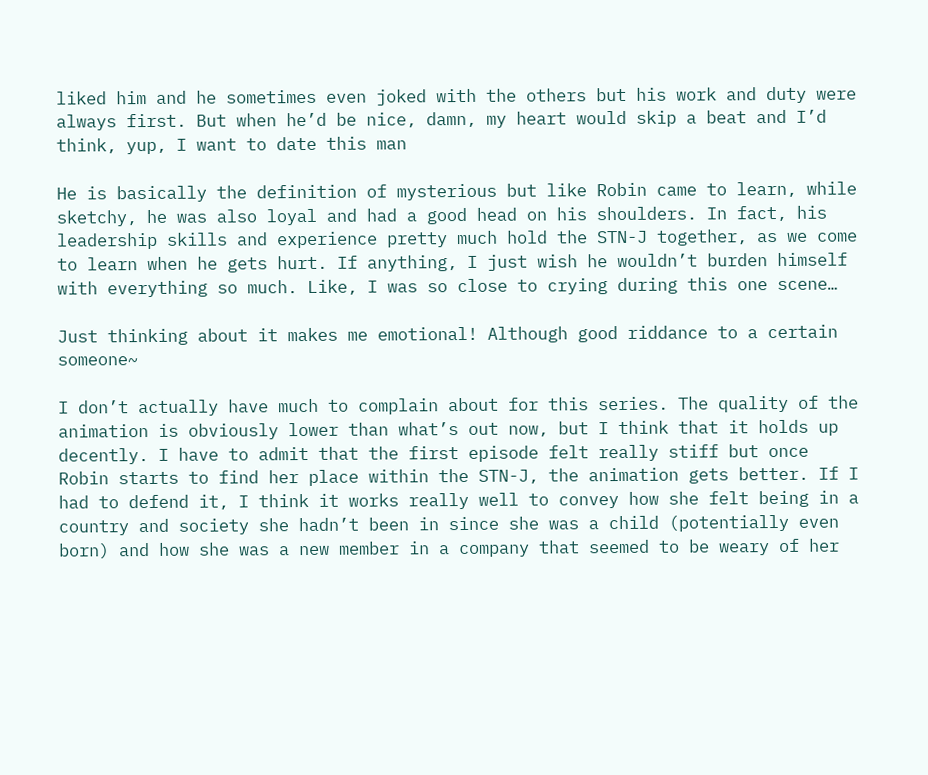liked him and he sometimes even joked with the others but his work and duty were always first. But when he’d be nice, damn, my heart would skip a beat and I’d think, yup, I want to date this man

He is basically the definition of mysterious but like Robin came to learn, while sketchy, he was also loyal and had a good head on his shoulders. In fact, his leadership skills and experience pretty much hold the STN-J together, as we come to learn when he gets hurt. If anything, I just wish he wouldn’t burden himself with everything so much. Like, I was so close to crying during this one scene…

Just thinking about it makes me emotional! Although good riddance to a certain someone~

I don’t actually have much to complain about for this series. The quality of the animation is obviously lower than what’s out now, but I think that it holds up decently. I have to admit that the first episode felt really stiff but once Robin starts to find her place within the STN-J, the animation gets better. If I had to defend it, I think it works really well to convey how she felt being in a country and society she hadn’t been in since she was a child (potentially even born) and how she was a new member in a company that seemed to be weary of her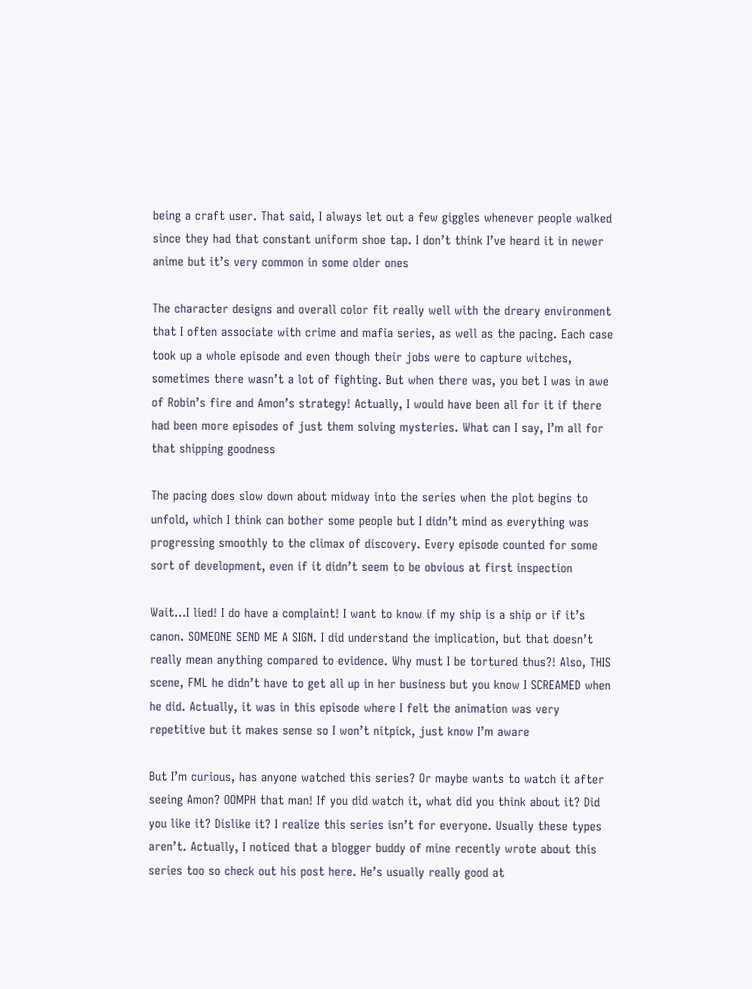being a craft user. That said, I always let out a few giggles whenever people walked since they had that constant uniform shoe tap. I don’t think I’ve heard it in newer anime but it’s very common in some older ones

The character designs and overall color fit really well with the dreary environment that I often associate with crime and mafia series, as well as the pacing. Each case took up a whole episode and even though their jobs were to capture witches, sometimes there wasn’t a lot of fighting. But when there was, you bet I was in awe of Robin’s fire and Amon’s strategy! Actually, I would have been all for it if there had been more episodes of just them solving mysteries. What can I say, I’m all for that shipping goodness

The pacing does slow down about midway into the series when the plot begins to unfold, which I think can bother some people but I didn’t mind as everything was progressing smoothly to the climax of discovery. Every episode counted for some sort of development, even if it didn’t seem to be obvious at first inspection

Wait…I lied! I do have a complaint! I want to know if my ship is a ship or if it’s canon. SOMEONE SEND ME A SIGN. I did understand the implication, but that doesn’t really mean anything compared to evidence. Why must I be tortured thus?! Also, THIS scene, FML he didn’t have to get all up in her business but you know I SCREAMED when he did. Actually, it was in this episode where I felt the animation was very repetitive but it makes sense so I won’t nitpick, just know I’m aware

But I’m curious, has anyone watched this series? Or maybe wants to watch it after seeing Amon? OOMPH that man! If you did watch it, what did you think about it? Did you like it? Dislike it? I realize this series isn’t for everyone. Usually these types aren’t. Actually, I noticed that a blogger buddy of mine recently wrote about this series too so check out his post here. He’s usually really good at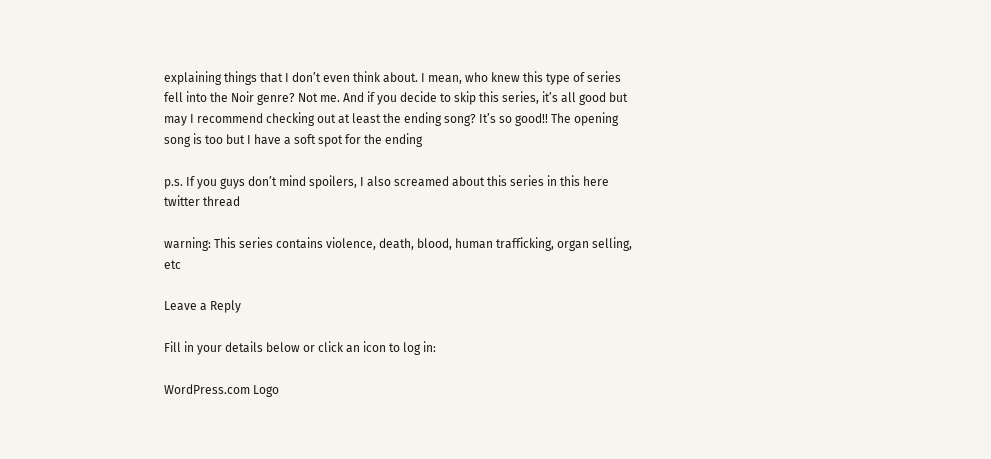explaining things that I don’t even think about. I mean, who knew this type of series fell into the Noir genre? Not me. And if you decide to skip this series, it’s all good but may I recommend checking out at least the ending song? It’s so good!! The opening song is too but I have a soft spot for the ending

p.s. If you guys don’t mind spoilers, I also screamed about this series in this here twitter thread

warning: This series contains violence, death, blood, human trafficking, organ selling, etc

Leave a Reply

Fill in your details below or click an icon to log in:

WordPress.com Logo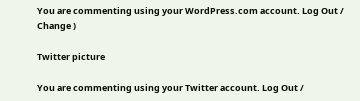You are commenting using your WordPress.com account. Log Out /  Change )

Twitter picture

You are commenting using your Twitter account. Log Out /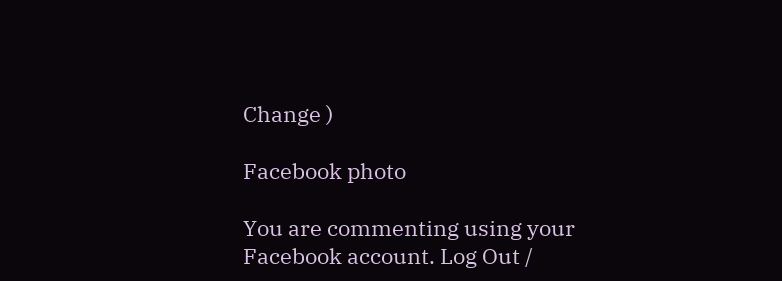Change )

Facebook photo

You are commenting using your Facebook account. Log Out /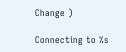Change )

Connecting to %s